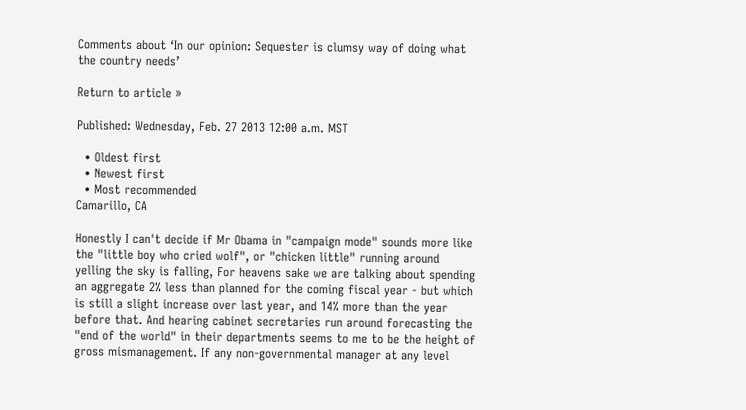Comments about ‘In our opinion: Sequester is clumsy way of doing what the country needs’

Return to article »

Published: Wednesday, Feb. 27 2013 12:00 a.m. MST

  • Oldest first
  • Newest first
  • Most recommended
Camarillo, CA

Honestly I can't decide if Mr Obama in "campaign mode" sounds more like the "little boy who cried wolf", or "chicken little" running around yelling the sky is falling, For heavens sake we are talking about spending an aggregate 2% less than planned for the coming fiscal year - but which is still a slight increase over last year, and 14% more than the year before that. And hearing cabinet secretaries run around forecasting the "end of the world" in their departments seems to me to be the height of gross mismanagement. If any non-governmental manager at any level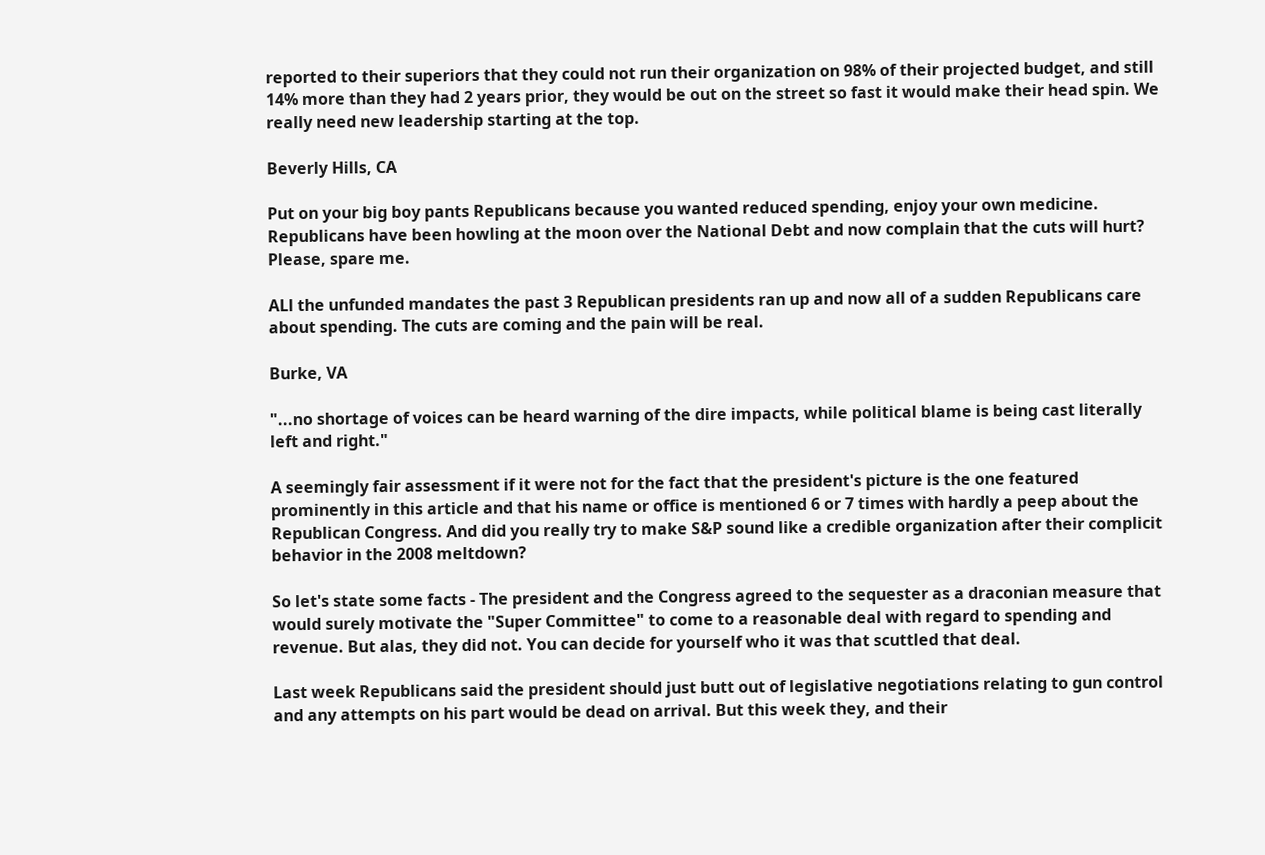reported to their superiors that they could not run their organization on 98% of their projected budget, and still 14% more than they had 2 years prior, they would be out on the street so fast it would make their head spin. We really need new leadership starting at the top.

Beverly Hills, CA

Put on your big boy pants Republicans because you wanted reduced spending, enjoy your own medicine. Republicans have been howling at the moon over the National Debt and now complain that the cuts will hurt? Please, spare me.

ALl the unfunded mandates the past 3 Republican presidents ran up and now all of a sudden Republicans care about spending. The cuts are coming and the pain will be real.

Burke, VA

"...no shortage of voices can be heard warning of the dire impacts, while political blame is being cast literally left and right."

A seemingly fair assessment if it were not for the fact that the president's picture is the one featured prominently in this article and that his name or office is mentioned 6 or 7 times with hardly a peep about the Republican Congress. And did you really try to make S&P sound like a credible organization after their complicit behavior in the 2008 meltdown?

So let's state some facts - The president and the Congress agreed to the sequester as a draconian measure that would surely motivate the "Super Committee" to come to a reasonable deal with regard to spending and revenue. But alas, they did not. You can decide for yourself who it was that scuttled that deal.

Last week Republicans said the president should just butt out of legislative negotiations relating to gun control and any attempts on his part would be dead on arrival. But this week they, and their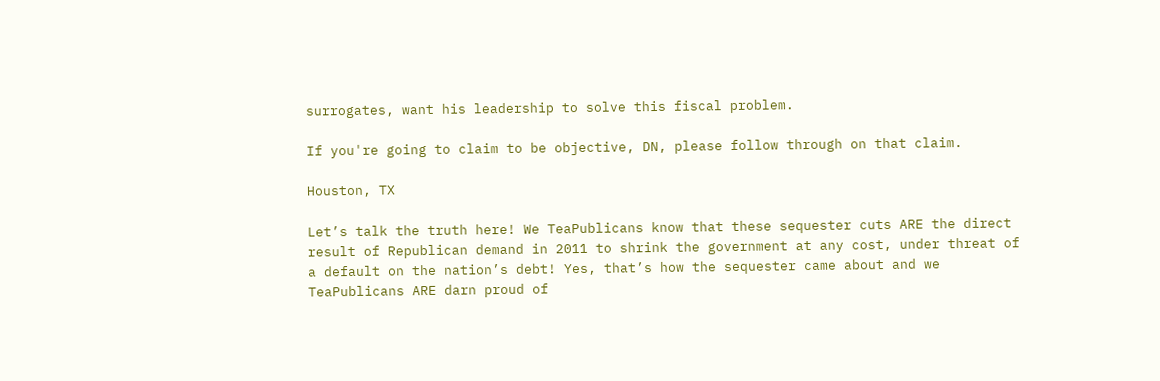surrogates, want his leadership to solve this fiscal problem.

If you're going to claim to be objective, DN, please follow through on that claim.

Houston, TX

Let’s talk the truth here! We TeaPublicans know that these sequester cuts ARE the direct result of Republican demand in 2011 to shrink the government at any cost, under threat of a default on the nation’s debt! Yes, that’s how the sequester came about and we TeaPublicans ARE darn proud of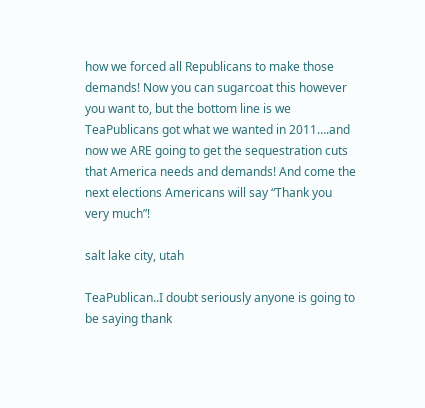how we forced all Republicans to make those demands! Now you can sugarcoat this however you want to, but the bottom line is we TeaPublicans got what we wanted in 2011….and now we ARE going to get the sequestration cuts that America needs and demands! And come the next elections Americans will say “Thank you very much”!

salt lake city, utah

TeaPublican..I doubt seriously anyone is going to be saying thank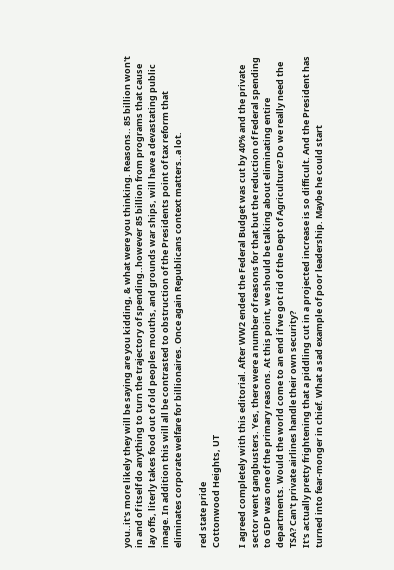you..it's more likely they will be saying are you kidding, & what were you thinking. Reasons.. 85 billion won't in and of itself do anything to turn the trajectory of spending..however 85 billion from programs that cause lay offs, literly takes food out of old peoples mouths, and grounds war ships, will have a devastating public image. In addition this will all be contrasted to obstruction of the Presidents point of tax reform that eliminates corporate welfare for billionaires. Once again Republicans context matters..a lot.

red state pride
Cottonwood Heights, UT

I agreed completely with this editorial. After WW2 ended the Federal Budget was cut by 40% and the private sector went gangbusters. Yes, there were a number of reasons for that but the reduction of Federal spending to GDP was one of the primary reasons. At this point, we should be talking about eliminating entire departments. Would the world come to an end if we got rid of the Dept of Agriculture? Do we really need the TSA? Can't private airlines handle their own security?
It's actually pretty frightening that a piddling cut in a projected increase is so difficult. And the President has turned into fear-monger in chief. What a sad example of poor leadership. Maybe he could start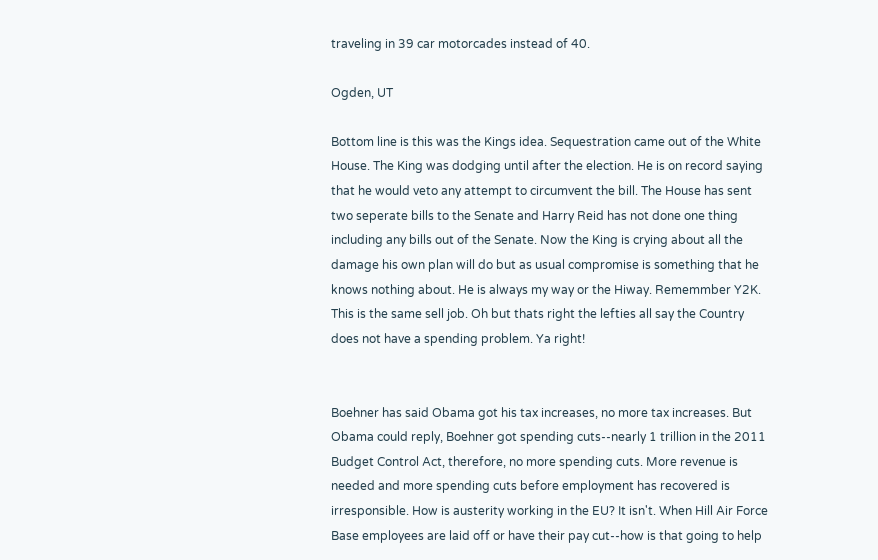traveling in 39 car motorcades instead of 40.

Ogden, UT

Bottom line is this was the Kings idea. Sequestration came out of the White House. The King was dodging until after the election. He is on record saying that he would veto any attempt to circumvent the bill. The House has sent two seperate bills to the Senate and Harry Reid has not done one thing including any bills out of the Senate. Now the King is crying about all the damage his own plan will do but as usual compromise is something that he knows nothing about. He is always my way or the Hiway. Rememmber Y2K. This is the same sell job. Oh but thats right the lefties all say the Country does not have a spending problem. Ya right!


Boehner has said Obama got his tax increases, no more tax increases. But Obama could reply, Boehner got spending cuts--nearly 1 trillion in the 2011 Budget Control Act, therefore, no more spending cuts. More revenue is needed and more spending cuts before employment has recovered is irresponsible. How is austerity working in the EU? It isn't. When Hill Air Force Base employees are laid off or have their pay cut--how is that going to help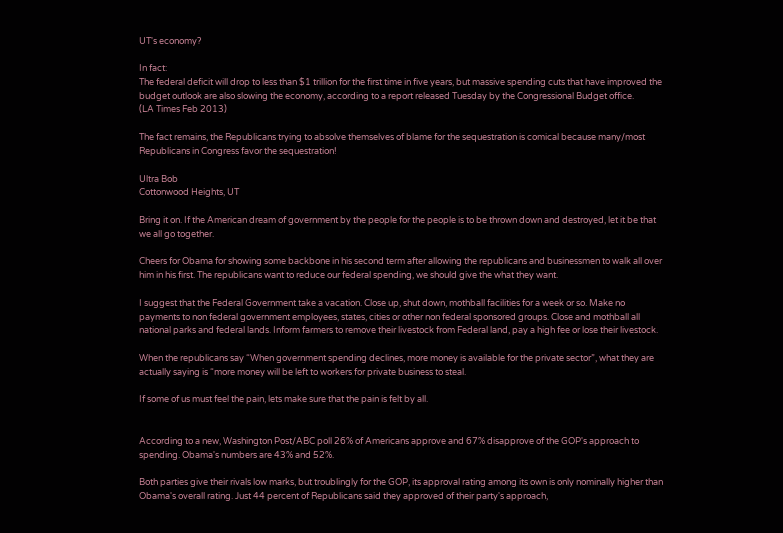UT's economy?

In fact:
The federal deficit will drop to less than $1 trillion for the first time in five years, but massive spending cuts that have improved the budget outlook are also slowing the economy, according to a report released Tuesday by the Congressional Budget office.
(LA Times Feb 2013)

The fact remains, the Republicans trying to absolve themselves of blame for the sequestration is comical because many/most Republicans in Congress favor the sequestration!

Ultra Bob
Cottonwood Heights, UT

Bring it on. If the American dream of government by the people for the people is to be thrown down and destroyed, let it be that we all go together.

Cheers for Obama for showing some backbone in his second term after allowing the republicans and businessmen to walk all over him in his first. The republicans want to reduce our federal spending, we should give the what they want.

I suggest that the Federal Government take a vacation. Close up, shut down, mothball facilities for a week or so. Make no payments to non federal government employees, states, cities or other non federal sponsored groups. Close and mothball all national parks and federal lands. Inform farmers to remove their livestock from Federal land, pay a high fee or lose their livestock.

When the republicans say “When government spending declines, more money is available for the private sector”, what they are actually saying is “more money will be left to workers for private business to steal.

If some of us must feel the pain, lets make sure that the pain is felt by all.


According to a new, Washington Post/ABC poll 26% of Americans approve and 67% disapprove of the GOP's approach to spending. Obama's numbers are 43% and 52%.

Both parties give their rivals low marks, but troublingly for the GOP, its approval rating among its own is only nominally higher than Obama's overall rating. Just 44 percent of Republicans said they approved of their party's approach,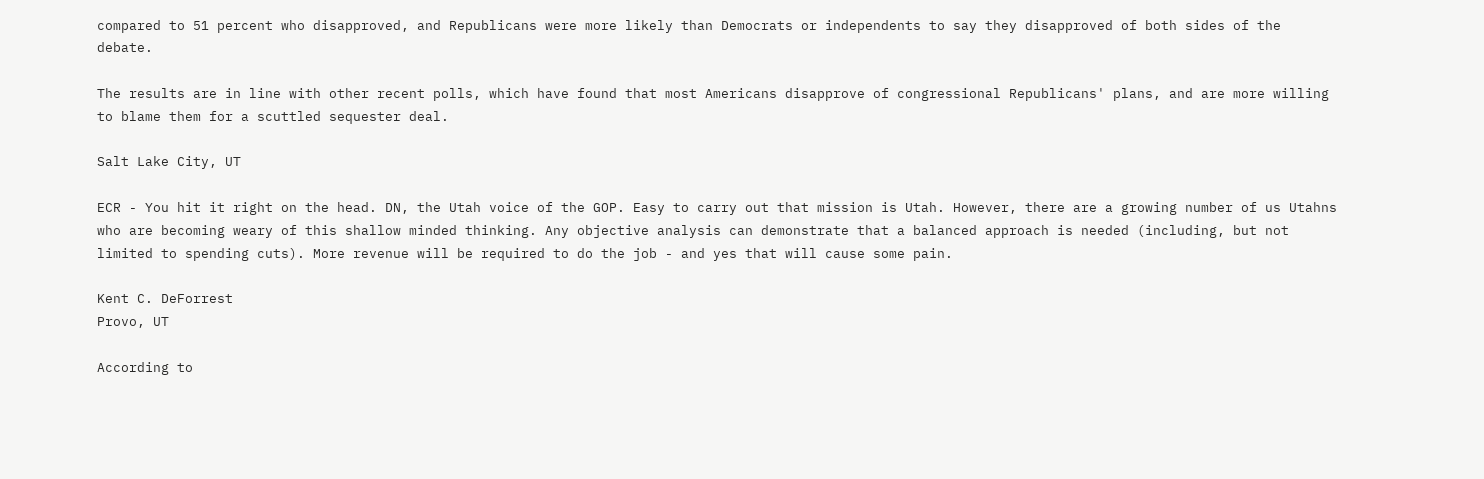compared to 51 percent who disapproved, and Republicans were more likely than Democrats or independents to say they disapproved of both sides of the debate.

The results are in line with other recent polls, which have found that most Americans disapprove of congressional Republicans' plans, and are more willing to blame them for a scuttled sequester deal.

Salt Lake City, UT

ECR - You hit it right on the head. DN, the Utah voice of the GOP. Easy to carry out that mission is Utah. However, there are a growing number of us Utahns who are becoming weary of this shallow minded thinking. Any objective analysis can demonstrate that a balanced approach is needed (including, but not limited to spending cuts). More revenue will be required to do the job - and yes that will cause some pain.

Kent C. DeForrest
Provo, UT

According to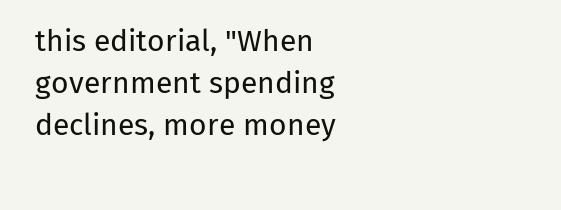this editorial, "When government spending declines, more money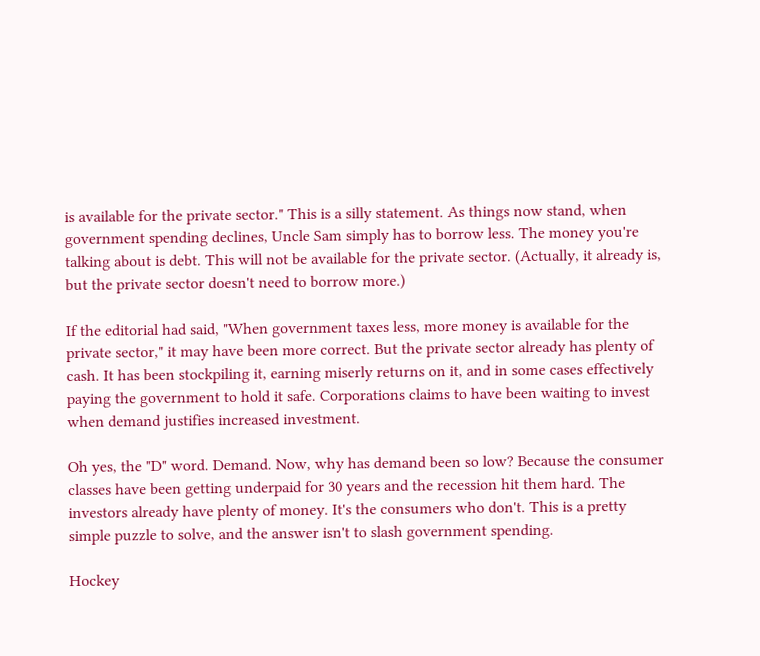is available for the private sector." This is a silly statement. As things now stand, when government spending declines, Uncle Sam simply has to borrow less. The money you're talking about is debt. This will not be available for the private sector. (Actually, it already is, but the private sector doesn't need to borrow more.)

If the editorial had said, "When government taxes less, more money is available for the private sector," it may have been more correct. But the private sector already has plenty of cash. It has been stockpiling it, earning miserly returns on it, and in some cases effectively paying the government to hold it safe. Corporations claims to have been waiting to invest when demand justifies increased investment.

Oh yes, the "D" word. Demand. Now, why has demand been so low? Because the consumer classes have been getting underpaid for 30 years and the recession hit them hard. The investors already have plenty of money. It's the consumers who don't. This is a pretty simple puzzle to solve, and the answer isn't to slash government spending.

Hockey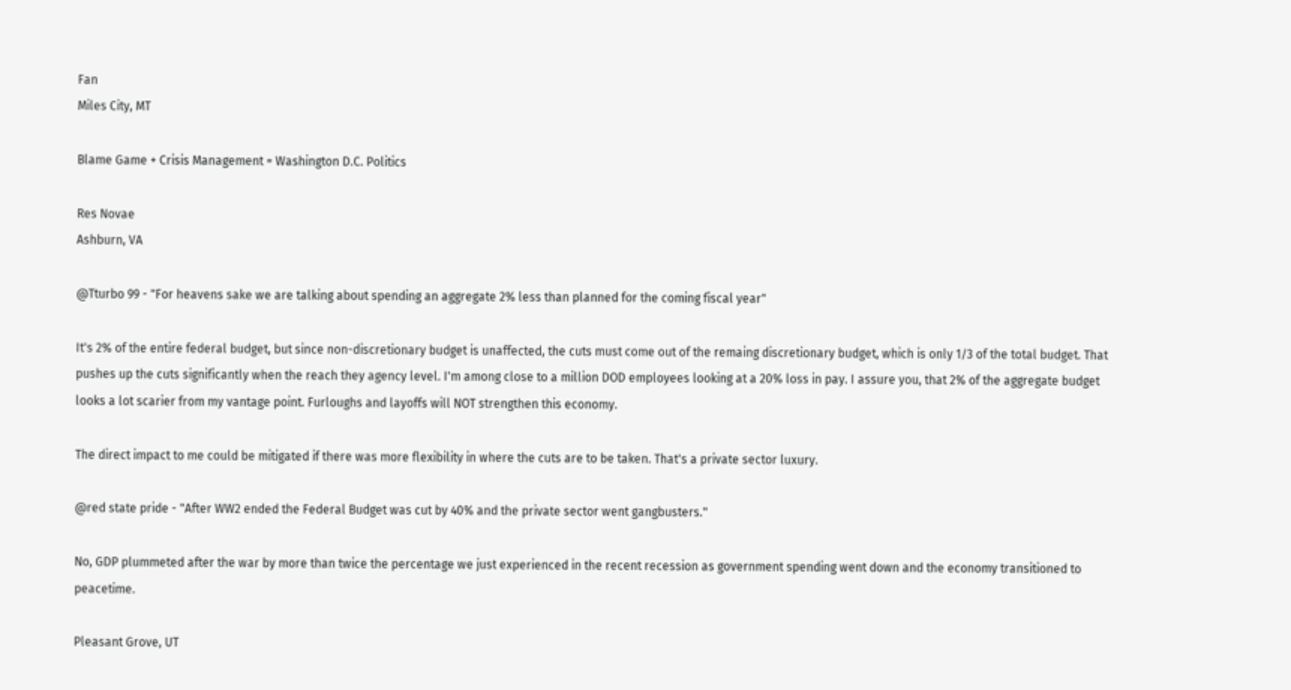Fan
Miles City, MT

Blame Game + Crisis Management = Washington D.C. Politics

Res Novae
Ashburn, VA

@Tturbo 99 - "For heavens sake we are talking about spending an aggregate 2% less than planned for the coming fiscal year"

It's 2% of the entire federal budget, but since non-discretionary budget is unaffected, the cuts must come out of the remaing discretionary budget, which is only 1/3 of the total budget. That pushes up the cuts significantly when the reach they agency level. I'm among close to a million DOD employees looking at a 20% loss in pay. I assure you, that 2% of the aggregate budget looks a lot scarier from my vantage point. Furloughs and layoffs will NOT strengthen this economy.

The direct impact to me could be mitigated if there was more flexibility in where the cuts are to be taken. That's a private sector luxury.

@red state pride - "After WW2 ended the Federal Budget was cut by 40% and the private sector went gangbusters."

No, GDP plummeted after the war by more than twice the percentage we just experienced in the recent recession as government spending went down and the economy transitioned to peacetime.

Pleasant Grove, UT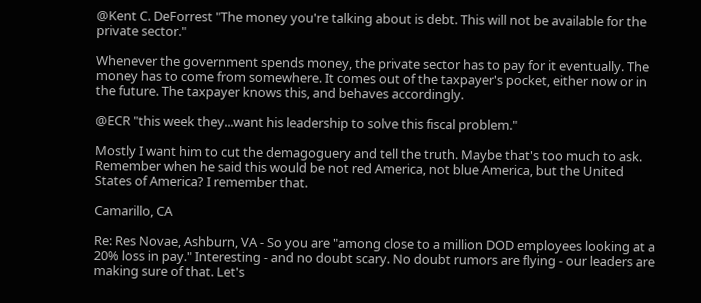@Kent C. DeForrest "The money you're talking about is debt. This will not be available for the private sector."

Whenever the government spends money, the private sector has to pay for it eventually. The money has to come from somewhere. It comes out of the taxpayer's pocket, either now or in the future. The taxpayer knows this, and behaves accordingly.

@ECR "this week they...want his leadership to solve this fiscal problem."

Mostly I want him to cut the demagoguery and tell the truth. Maybe that's too much to ask. Remember when he said this would be not red America, not blue America, but the United States of America? I remember that.

Camarillo, CA

Re: Res Novae, Ashburn, VA - So you are "among close to a million DOD employees looking at a 20% loss in pay." Interesting - and no doubt scary. No doubt rumors are flying - our leaders are making sure of that. Let's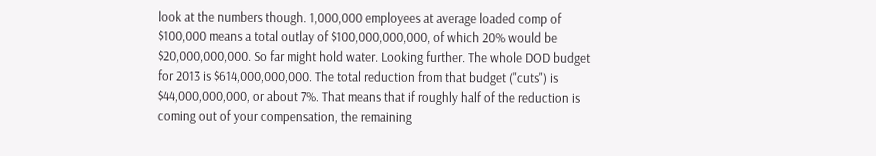look at the numbers though. 1,000,000 employees at average loaded comp of $100,000 means a total outlay of $100,000,000,000, of which 20% would be $20,000,000,000. So far might hold water. Looking further. The whole DOD budget for 2013 is $614,000,000,000. The total reduction from that budget ("cuts") is $44,000,000,000, or about 7%. That means that if roughly half of the reduction is coming out of your compensation, the remaining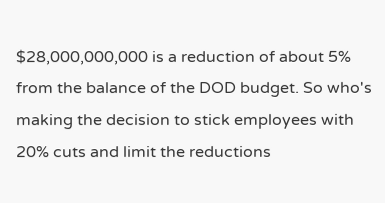$28,000,000,000 is a reduction of about 5% from the balance of the DOD budget. So who's making the decision to stick employees with 20% cuts and limit the reductions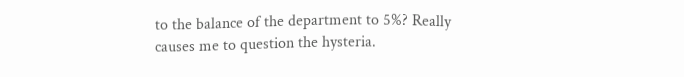to the balance of the department to 5%? Really causes me to question the hysteria.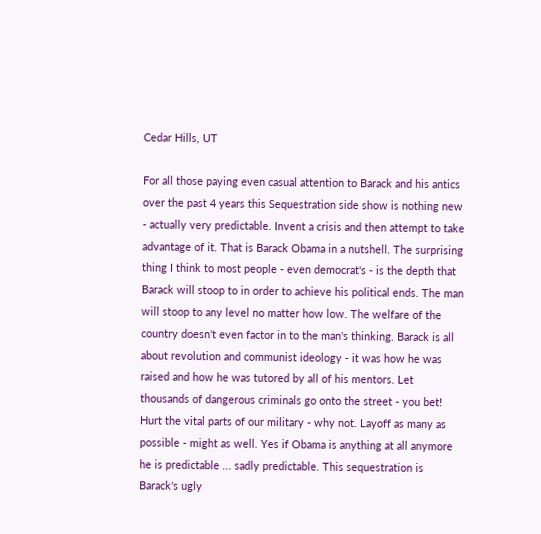Cedar Hills, UT

For all those paying even casual attention to Barack and his antics over the past 4 years this Sequestration side show is nothing new - actually very predictable. Invent a crisis and then attempt to take advantage of it. That is Barack Obama in a nutshell. The surprising thing I think to most people - even democrat's - is the depth that Barack will stoop to in order to achieve his political ends. The man will stoop to any level no matter how low. The welfare of the country doesn't even factor in to the man's thinking. Barack is all about revolution and communist ideology - it was how he was raised and how he was tutored by all of his mentors. Let thousands of dangerous criminals go onto the street - you bet! Hurt the vital parts of our military - why not. Layoff as many as possible - might as well. Yes if Obama is anything at all anymore he is predictable ... sadly predictable. This sequestration is Barack's ugly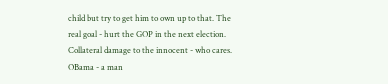child but try to get him to own up to that. The real goal - hurt the GOP in the next election. Collateral damage to the innocent - who cares. OBama - a man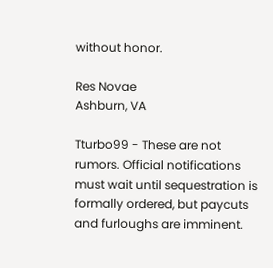without honor.

Res Novae
Ashburn, VA

Tturbo99 - These are not rumors. Official notifications must wait until sequestration is formally ordered, but paycuts and furloughs are imminent.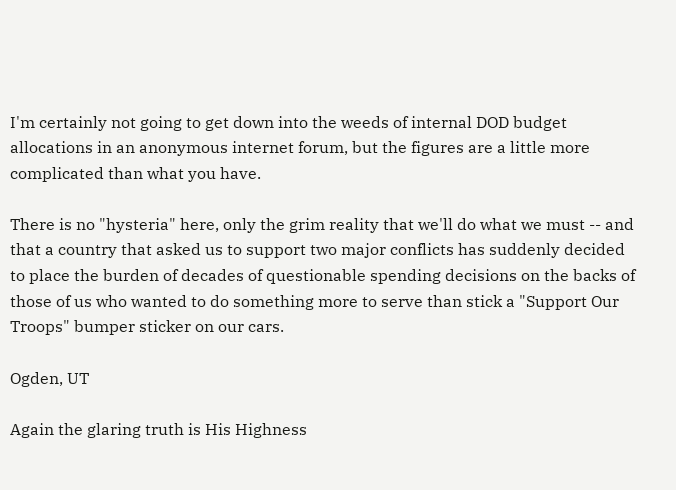I'm certainly not going to get down into the weeds of internal DOD budget allocations in an anonymous internet forum, but the figures are a little more complicated than what you have.

There is no "hysteria" here, only the grim reality that we'll do what we must -- and that a country that asked us to support two major conflicts has suddenly decided to place the burden of decades of questionable spending decisions on the backs of those of us who wanted to do something more to serve than stick a "Support Our Troops" bumper sticker on our cars.

Ogden, UT

Again the glaring truth is His Highness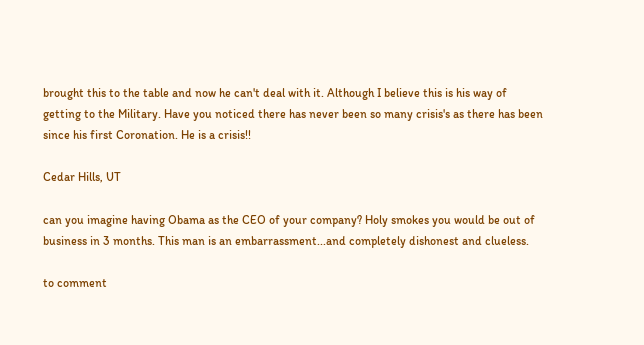brought this to the table and now he can't deal with it. Although I believe this is his way of getting to the Military. Have you noticed there has never been so many crisis's as there has been since his first Coronation. He is a crisis!!

Cedar Hills, UT

can you imagine having Obama as the CEO of your company? Holy smokes you would be out of business in 3 months. This man is an embarrassment...and completely dishonest and clueless.

to comment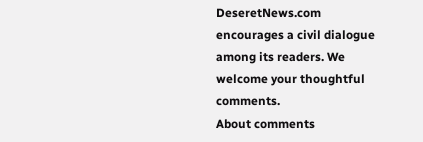DeseretNews.com encourages a civil dialogue among its readers. We welcome your thoughtful comments.
About comments